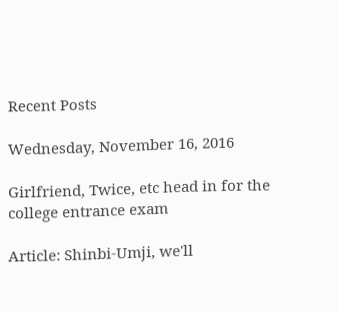Recent Posts

Wednesday, November 16, 2016

Girlfriend, Twice, etc head in for the college entrance exam

Article: Shinbi-Umji, we'll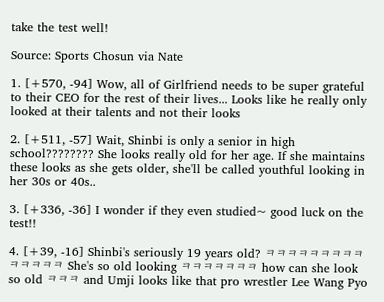take the test well!

Source: Sports Chosun via Nate

1. [+570, -94] Wow, all of Girlfriend needs to be super grateful to their CEO for the rest of their lives... Looks like he really only looked at their talents and not their looks

2. [+511, -57] Wait, Shinbi is only a senior in high school???????? She looks really old for her age. If she maintains these looks as she gets older, she'll be called youthful looking in her 30s or 40s..

3. [+336, -36] I wonder if they even studied~ good luck on the test!!

4. [+39, -16] Shinbi's seriously 19 years old? ㅋㅋㅋㅋㅋㅋㅋㅋㅋㅋㅋㅋㅋㅋ She's so old looking ㅋㅋㅋㅋㅋㅋㅋ how can she look so old ㅋㅋㅋ and Umji looks like that pro wrestler Lee Wang Pyo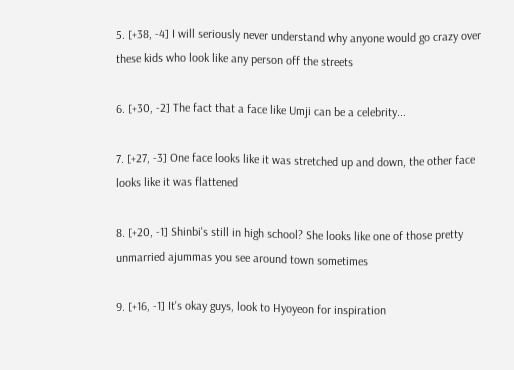5. [+38, -4] I will seriously never understand why anyone would go crazy over these kids who look like any person off the streets

6. [+30, -2] The fact that a face like Umji can be a celebrity...

7. [+27, -3] One face looks like it was stretched up and down, the other face looks like it was flattened

8. [+20, -1] Shinbi's still in high school? She looks like one of those pretty unmarried ajummas you see around town sometimes

9. [+16, -1] It's okay guys, look to Hyoyeon for inspiration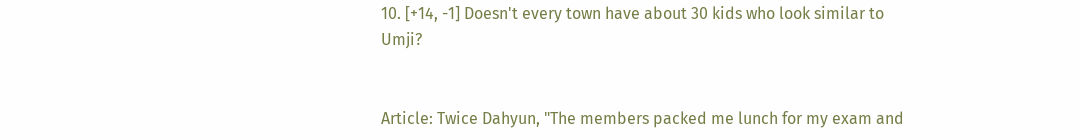10. [+14, -1] Doesn't every town have about 30 kids who look similar to Umji?


Article: Twice Dahyun, "The members packed me lunch for my exam and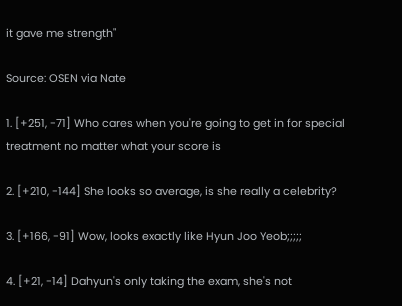it gave me strength"

Source: OSEN via Nate

1. [+251, -71] Who cares when you're going to get in for special treatment no matter what your score is

2. [+210, -144] She looks so average, is she really a celebrity?

3. [+166, -91] Wow, looks exactly like Hyun Joo Yeob;;;;;

4. [+21, -14] Dahyun's only taking the exam, she's not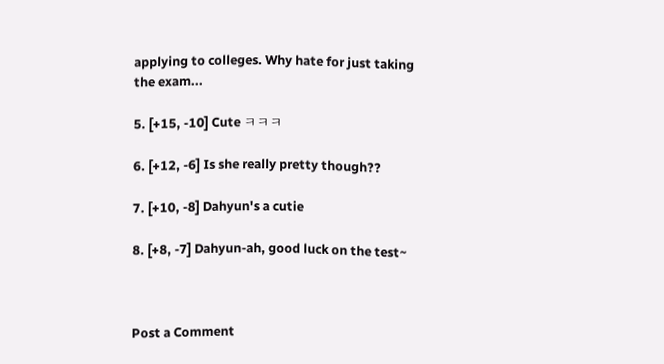applying to colleges. Why hate for just taking the exam...

5. [+15, -10] Cute ㅋㅋㅋ

6. [+12, -6] Is she really pretty though??

7. [+10, -8] Dahyun's a cutie

8. [+8, -7] Dahyun-ah, good luck on the test~



Post a Comment